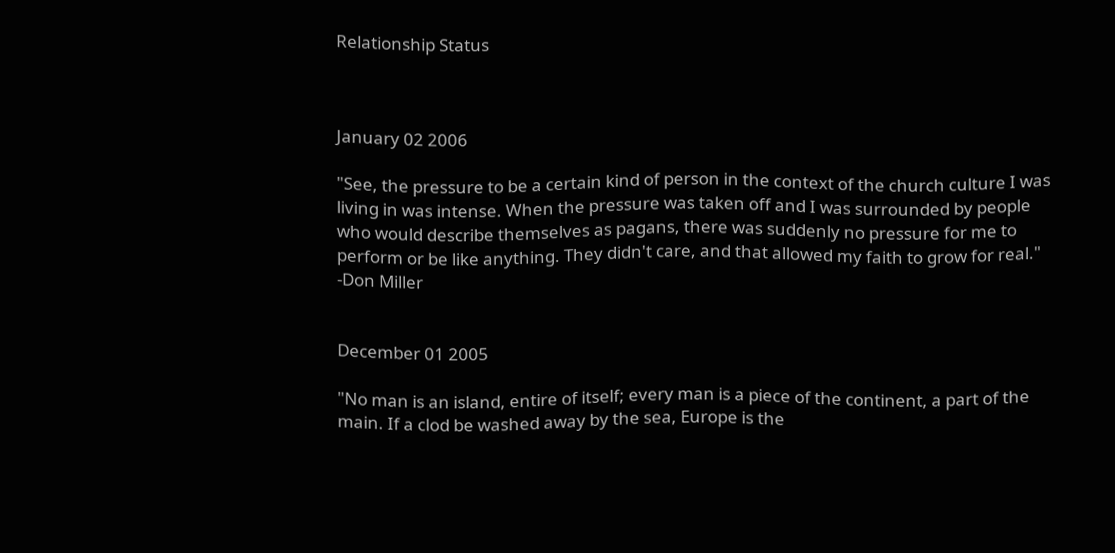Relationship Status



January 02 2006

"See, the pressure to be a certain kind of person in the context of the church culture I was living in was intense. When the pressure was taken off and I was surrounded by people who would describe themselves as pagans, there was suddenly no pressure for me to perform or be like anything. They didn't care, and that allowed my faith to grow for real."
-Don Miller


December 01 2005

"No man is an island, entire of itself; every man is a piece of the continent, a part of the main. If a clod be washed away by the sea, Europe is the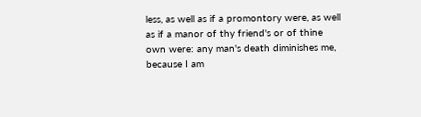less, as well as if a promontory were, as well as if a manor of thy friend's or of thine own were: any man's death diminishes me, because I am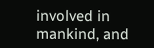involved in mankind, and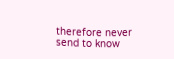therefore never send to know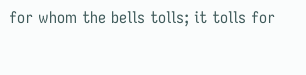for whom the bells tolls; it tolls for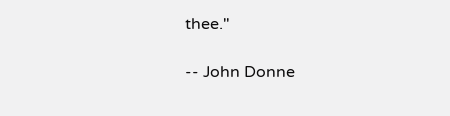thee."

-- John Donne